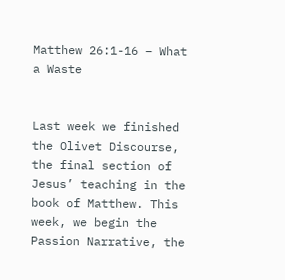Matthew 26:1-16 – What a Waste


Last week we finished the Olivet Discourse, the final section of Jesus’ teaching in the book of Matthew. This week, we begin the Passion Narrative, the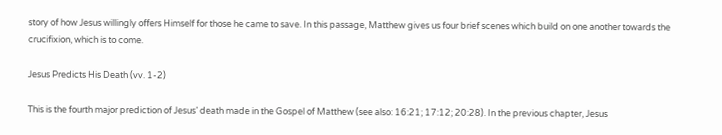story of how Jesus willingly offers Himself for those he came to save. In this passage, Matthew gives us four brief scenes which build on one another towards the crucifixion, which is to come.

Jesus Predicts His Death (vv. 1-2)

This is the fourth major prediction of Jesus’ death made in the Gospel of Matthew (see also: 16:21; 17:12; 20:28). In the previous chapter, Jesus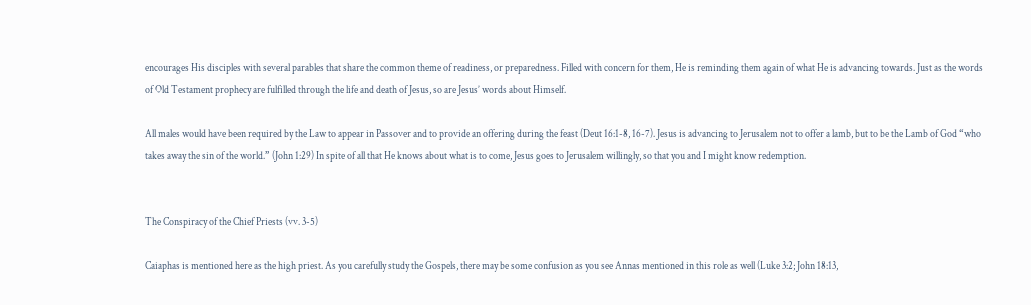encourages His disciples with several parables that share the common theme of readiness, or preparedness. Filled with concern for them, He is reminding them again of what He is advancing towards. Just as the words of Old Testament prophecy are fulfilled through the life and death of Jesus, so are Jesus’ words about Himself.

All males would have been required by the Law to appear in Passover and to provide an offering during the feast (Deut 16:1-8, 16-7). Jesus is advancing to Jerusalem not to offer a lamb, but to be the Lamb of God “who takes away the sin of the world.” (John 1:29) In spite of all that He knows about what is to come, Jesus goes to Jerusalem willingly, so that you and I might know redemption.


The Conspiracy of the Chief Priests (vv. 3-5)

Caiaphas is mentioned here as the high priest. As you carefully study the Gospels, there may be some confusion as you see Annas mentioned in this role as well (Luke 3:2; John 18:13,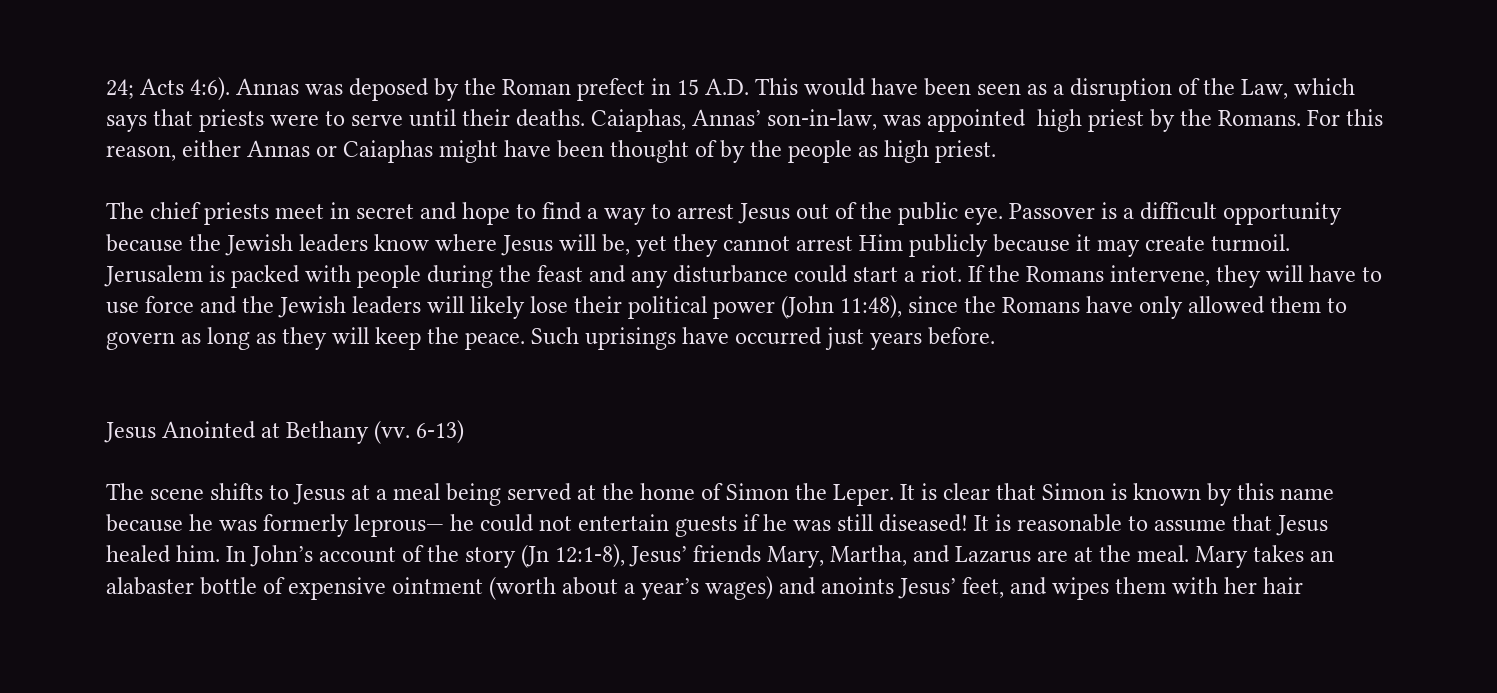24; Acts 4:6). Annas was deposed by the Roman prefect in 15 A.D. This would have been seen as a disruption of the Law, which says that priests were to serve until their deaths. Caiaphas, Annas’ son-in-law, was appointed  high priest by the Romans. For this reason, either Annas or Caiaphas might have been thought of by the people as high priest.

The chief priests meet in secret and hope to find a way to arrest Jesus out of the public eye. Passover is a difficult opportunity because the Jewish leaders know where Jesus will be, yet they cannot arrest Him publicly because it may create turmoil. Jerusalem is packed with people during the feast and any disturbance could start a riot. If the Romans intervene, they will have to use force and the Jewish leaders will likely lose their political power (John 11:48), since the Romans have only allowed them to govern as long as they will keep the peace. Such uprisings have occurred just years before.


Jesus Anointed at Bethany (vv. 6-13)

The scene shifts to Jesus at a meal being served at the home of Simon the Leper. It is clear that Simon is known by this name because he was formerly leprous— he could not entertain guests if he was still diseased! It is reasonable to assume that Jesus healed him. In John’s account of the story (Jn 12:1-8), Jesus’ friends Mary, Martha, and Lazarus are at the meal. Mary takes an alabaster bottle of expensive ointment (worth about a year’s wages) and anoints Jesus’ feet, and wipes them with her hair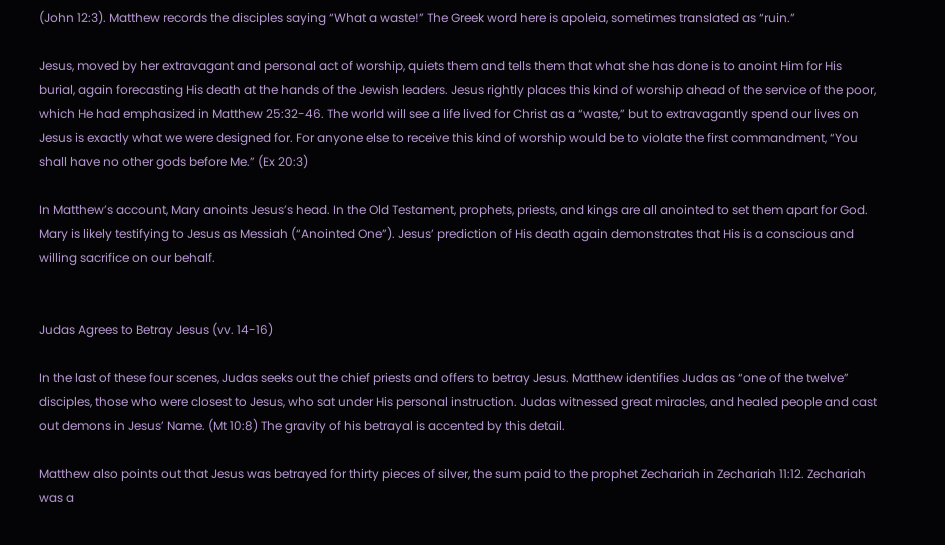(John 12:3). Matthew records the disciples saying “What a waste!” The Greek word here is apoleia, sometimes translated as “ruin.”

Jesus, moved by her extravagant and personal act of worship, quiets them and tells them that what she has done is to anoint Him for His burial, again forecasting His death at the hands of the Jewish leaders. Jesus rightly places this kind of worship ahead of the service of the poor, which He had emphasized in Matthew 25:32-46. The world will see a life lived for Christ as a “waste,” but to extravagantly spend our lives on Jesus is exactly what we were designed for. For anyone else to receive this kind of worship would be to violate the first commandment, “You shall have no other gods before Me.” (Ex 20:3)

In Matthew’s account, Mary anoints Jesus’s head. In the Old Testament, prophets, priests, and kings are all anointed to set them apart for God. Mary is likely testifying to Jesus as Messiah (“Anointed One”). Jesus’ prediction of His death again demonstrates that His is a conscious and willing sacrifice on our behalf.


Judas Agrees to Betray Jesus (vv. 14-16)

In the last of these four scenes, Judas seeks out the chief priests and offers to betray Jesus. Matthew identifies Judas as “one of the twelve” disciples, those who were closest to Jesus, who sat under His personal instruction. Judas witnessed great miracles, and healed people and cast out demons in Jesus’ Name. (Mt 10:8) The gravity of his betrayal is accented by this detail.

Matthew also points out that Jesus was betrayed for thirty pieces of silver, the sum paid to the prophet Zechariah in Zechariah 11:12. Zechariah was a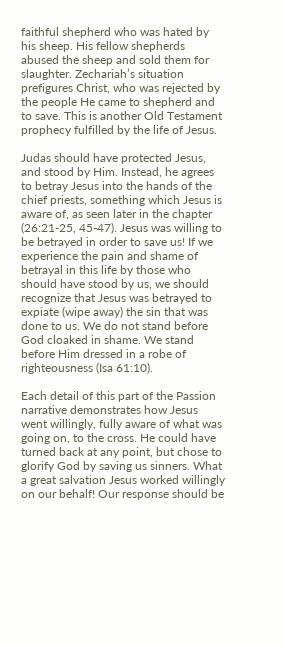faithful shepherd who was hated by his sheep. His fellow shepherds abused the sheep and sold them for slaughter. Zechariah’s situation prefigures Christ, who was rejected by the people He came to shepherd and to save. This is another Old Testament prophecy fulfilled by the life of Jesus.

Judas should have protected Jesus, and stood by Him. Instead, he agrees to betray Jesus into the hands of the chief priests, something which Jesus is aware of, as seen later in the chapter (26:21-25, 45-47). Jesus was willing to be betrayed in order to save us! If we experience the pain and shame of betrayal in this life by those who should have stood by us, we should recognize that Jesus was betrayed to expiate (wipe away) the sin that was done to us. We do not stand before God cloaked in shame. We stand before Him dressed in a robe of righteousness (Isa 61:10).

Each detail of this part of the Passion narrative demonstrates how Jesus went willingly, fully aware of what was going on, to the cross. He could have turned back at any point, but chose to glorify God by saving us sinners. What a great salvation Jesus worked willingly on our behalf! Our response should be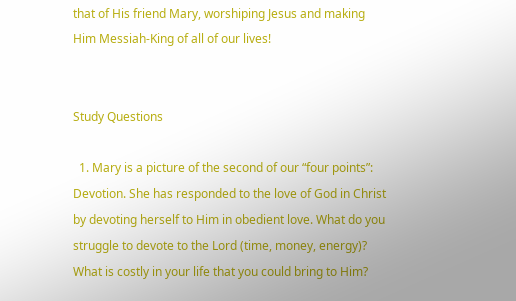that of His friend Mary, worshiping Jesus and making Him Messiah-King of all of our lives!


Study Questions

  1. Mary is a picture of the second of our “four points”: Devotion. She has responded to the love of God in Christ by devoting herself to Him in obedient love. What do you struggle to devote to the Lord (time, money, energy)? What is costly in your life that you could bring to Him?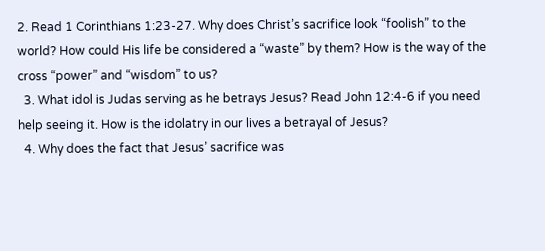2. Read 1 Corinthians 1:23-27. Why does Christ’s sacrifice look “foolish” to the world? How could His life be considered a “waste” by them? How is the way of the cross “power” and “wisdom” to us?
  3. What idol is Judas serving as he betrays Jesus? Read John 12:4-6 if you need help seeing it. How is the idolatry in our lives a betrayal of Jesus?
  4. Why does the fact that Jesus’ sacrifice was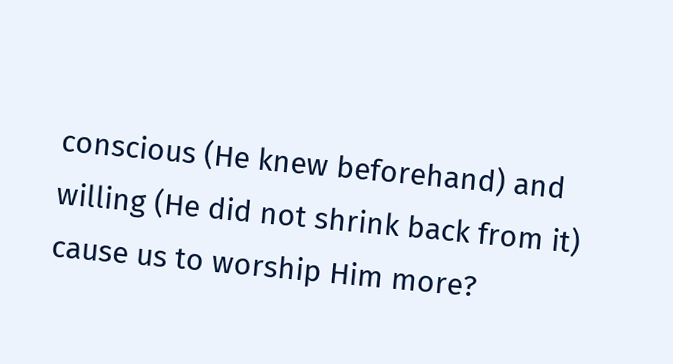conscious (He knew beforehand) and willing (He did not shrink back from it) cause us to worship Him more?